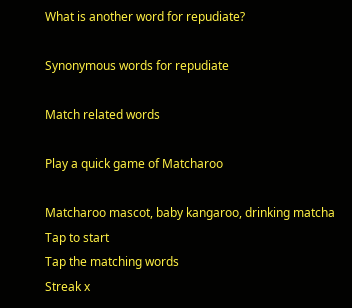What is another word for repudiate?

Synonymous words for repudiate

Match related words

Play a quick game of Matcharoo

Matcharoo mascot, baby kangaroo, drinking matcha
Tap to start
Tap the matching words
Streak x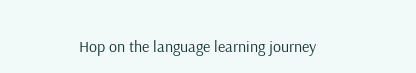Hop on the language learning journey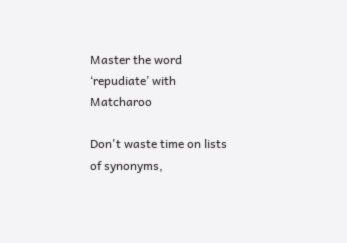Master the word ‘repudiate’ with Matcharoo

Don't waste time on lists of synonyms,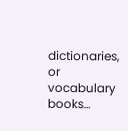dictionaries, or vocabulary books…